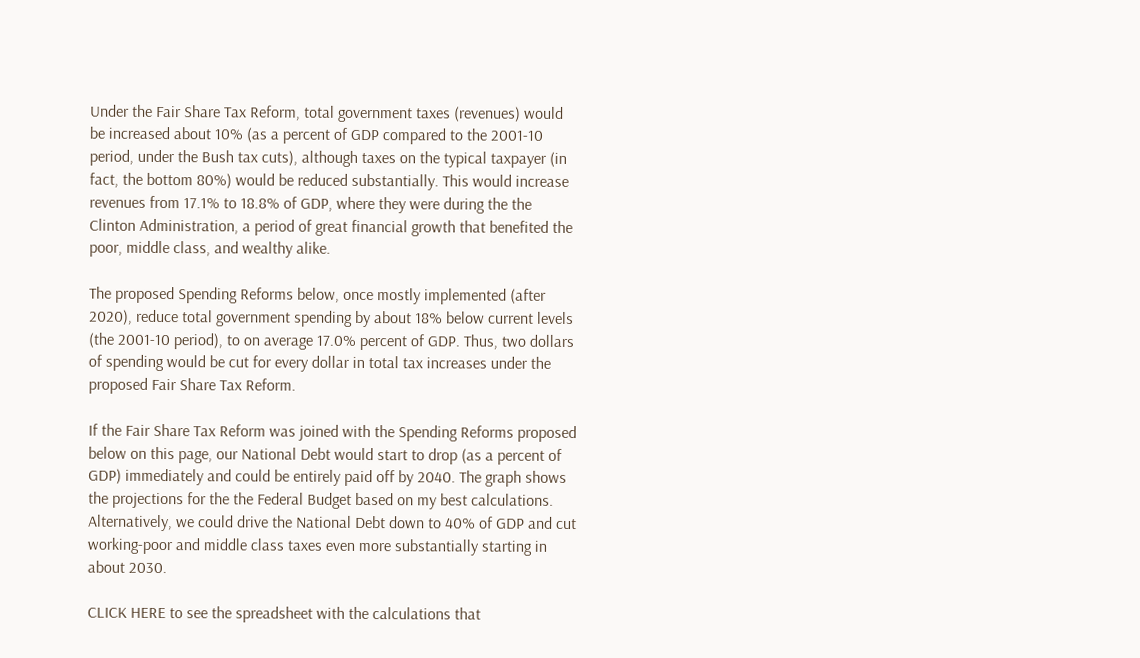Under the Fair Share Tax Reform, total government taxes (revenues) would be increased about 10% (as a percent of GDP compared to the 2001-10 period, under the Bush tax cuts), although taxes on the typical taxpayer (in fact, the bottom 80%) would be reduced substantially. This would increase revenues from 17.1% to 18.8% of GDP, where they were during the the Clinton Administration, a period of great financial growth that benefited the poor, middle class, and wealthy alike.

The proposed Spending Reforms below, once mostly implemented (after 2020), reduce total government spending by about 18% below current levels (the 2001-10 period), to on average 17.0% percent of GDP. Thus, two dollars of spending would be cut for every dollar in total tax increases under the proposed Fair Share Tax Reform.

If the Fair Share Tax Reform was joined with the Spending Reforms proposed below on this page, our National Debt would start to drop (as a percent of GDP) immediately and could be entirely paid off by 2040. The graph shows the projections for the the Federal Budget based on my best calculations. Alternatively, we could drive the National Debt down to 40% of GDP and cut working-poor and middle class taxes even more substantially starting in about 2030.

CLICK HERE to see the spreadsheet with the calculations that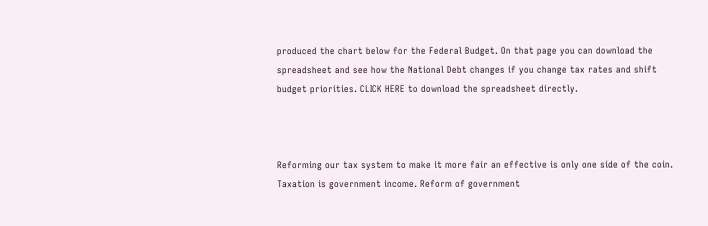produced the chart below for the Federal Budget. On that page you can download the spreadsheet and see how the National Debt changes if you change tax rates and shift budget priorities. CLICK HERE to download the spreadsheet directly.



Reforming our tax system to make it more fair an effective is only one side of the coin. Taxation is government income. Reform of government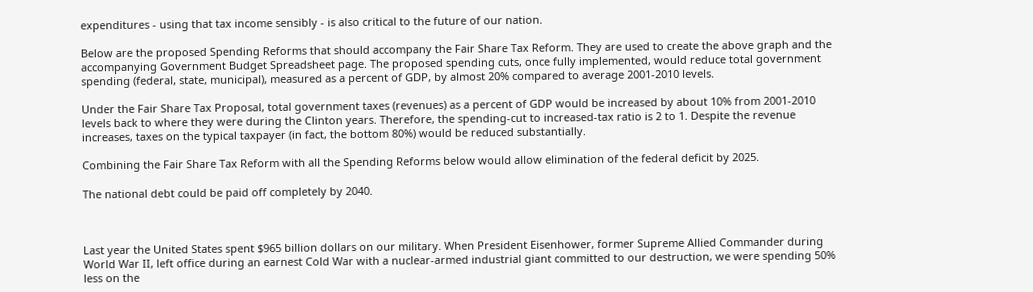expenditures - using that tax income sensibly - is also critical to the future of our nation.

Below are the proposed Spending Reforms that should accompany the Fair Share Tax Reform. They are used to create the above graph and the accompanying Government Budget Spreadsheet page. The proposed spending cuts, once fully implemented, would reduce total government spending (federal, state, municipal), measured as a percent of GDP, by almost 20% compared to average 2001-2010 levels.

Under the Fair Share Tax Proposal, total government taxes (revenues) as a percent of GDP would be increased by about 10% from 2001-2010 levels back to where they were during the Clinton years. Therefore, the spending-cut to increased-tax ratio is 2 to 1. Despite the revenue increases, taxes on the typical taxpayer (in fact, the bottom 80%) would be reduced substantially.

Combining the Fair Share Tax Reform with all the Spending Reforms below would allow elimination of the federal deficit by 2025.

The national debt could be paid off completely by 2040.



Last year the United States spent $965 billion dollars on our military. When President Eisenhower, former Supreme Allied Commander during World War II, left office during an earnest Cold War with a nuclear-armed industrial giant committed to our destruction, we were spending 50% less on the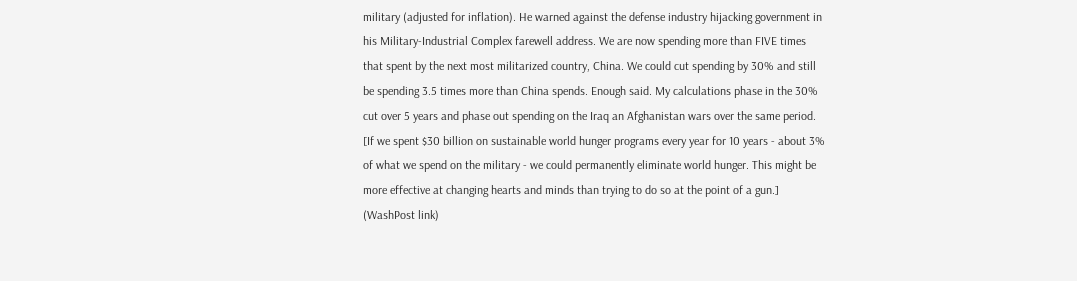military (adjusted for inflation). He warned against the defense industry hijacking government in his Military-Industrial Complex farewell address. We are now spending more than FIVE times that spent by the next most militarized country, China. We could cut spending by 30% and still be spending 3.5 times more than China spends. Enough said. My calculations phase in the 30% cut over 5 years and phase out spending on the Iraq an Afghanistan wars over the same period. [If we spent $30 billion on sustainable world hunger programs every year for 10 years - about 3% of what we spend on the military - we could permanently eliminate world hunger. This might be more effective at changing hearts and minds than trying to do so at the point of a gun.] (WashPost link)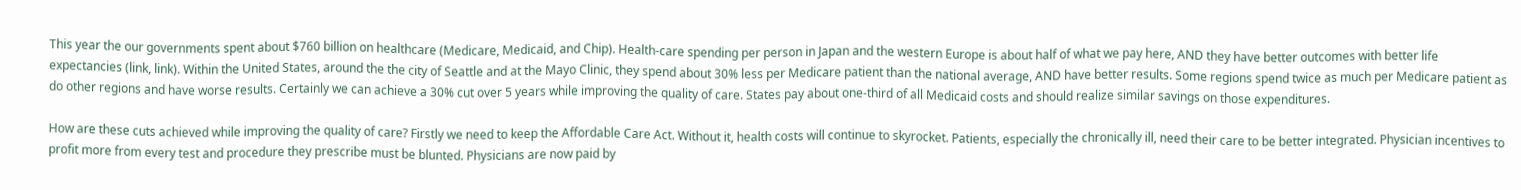This year the our governments spent about $760 billion on healthcare (Medicare, Medicaid, and Chip). Health-care spending per person in Japan and the western Europe is about half of what we pay here, AND they have better outcomes with better life expectancies (link, link). Within the United States, around the the city of Seattle and at the Mayo Clinic, they spend about 30% less per Medicare patient than the national average, AND have better results. Some regions spend twice as much per Medicare patient as do other regions and have worse results. Certainly we can achieve a 30% cut over 5 years while improving the quality of care. States pay about one-third of all Medicaid costs and should realize similar savings on those expenditures.

How are these cuts achieved while improving the quality of care? Firstly we need to keep the Affordable Care Act. Without it, health costs will continue to skyrocket. Patients, especially the chronically ill, need their care to be better integrated. Physician incentives to profit more from every test and procedure they prescribe must be blunted. Physicians are now paid by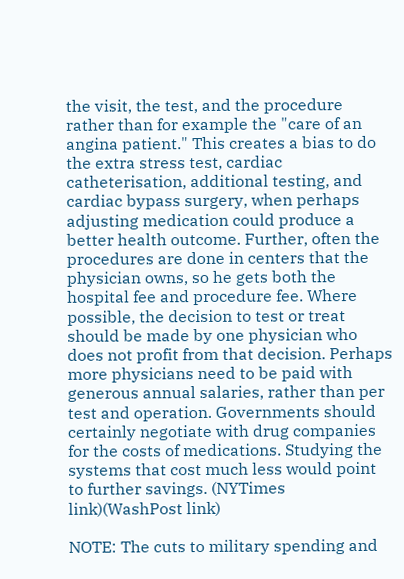the visit, the test, and the procedure rather than for example the "care of an angina patient." This creates a bias to do the extra stress test, cardiac catheterisation, additional testing, and cardiac bypass surgery, when perhaps adjusting medication could produce a better health outcome. Further, often the procedures are done in centers that the physician owns, so he gets both the hospital fee and procedure fee. Where possible, the decision to test or treat should be made by one physician who does not profit from that decision. Perhaps more physicians need to be paid with generous annual salaries, rather than per test and operation. Governments should certainly negotiate with drug companies for the costs of medications. Studying the systems that cost much less would point to further savings. (NYTimes link)(WashPost link)

NOTE: The cuts to military spending and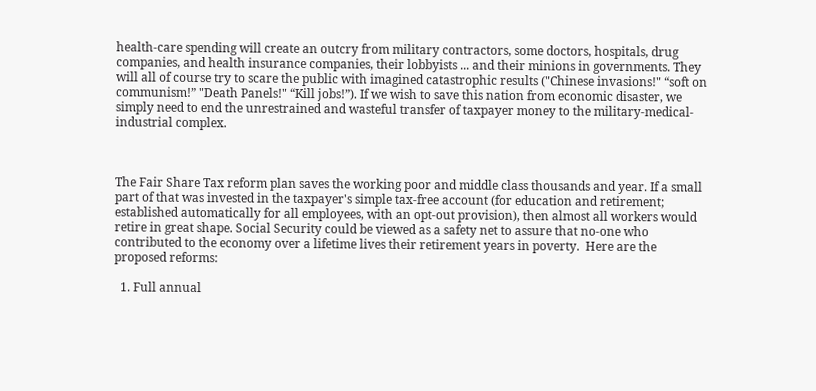health-care spending will create an outcry from military contractors, some doctors, hospitals, drug companies, and health insurance companies, their lobbyists ... and their minions in governments. They will all of course try to scare the public with imagined catastrophic results ("Chinese invasions!" “soft on communism!” "Death Panels!" “Kill jobs!”). If we wish to save this nation from economic disaster, we simply need to end the unrestrained and wasteful transfer of taxpayer money to the military-medical-industrial complex.



The Fair Share Tax reform plan saves the working poor and middle class thousands and year. If a small part of that was invested in the taxpayer's simple tax-free account (for education and retirement; established automatically for all employees, with an opt-out provision), then almost all workers would retire in great shape. Social Security could be viewed as a safety net to assure that no-one who contributed to the economy over a lifetime lives their retirement years in poverty.  Here are the proposed reforms:

  1. Full annual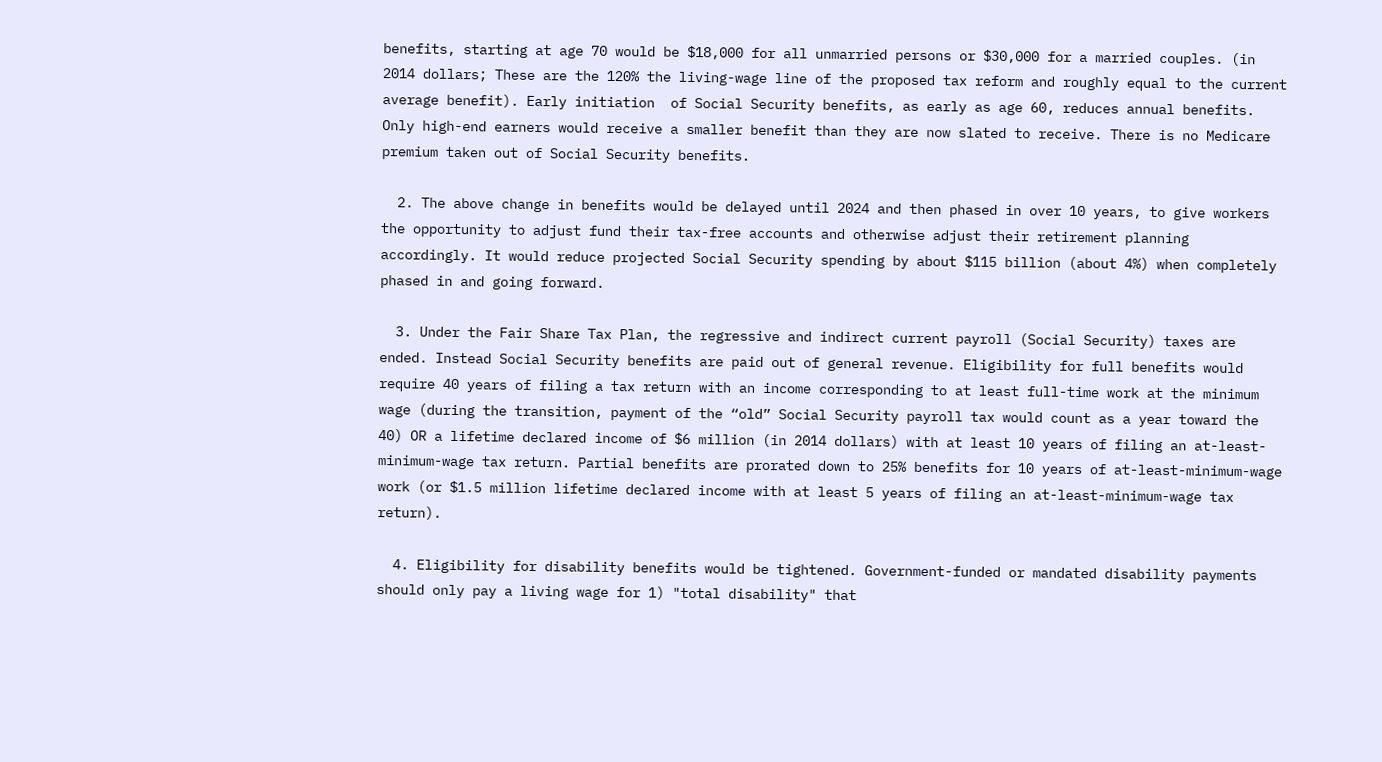benefits, starting at age 70 would be $18,000 for all unmarried persons or $30,000 for a married couples. (in 2014 dollars; These are the 120% the living-wage line of the proposed tax reform and roughly equal to the current average benefit). Early initiation  of Social Security benefits, as early as age 60, reduces annual benefits. Only high-end earners would receive a smaller benefit than they are now slated to receive. There is no Medicare premium taken out of Social Security benefits.

  2. The above change in benefits would be delayed until 2024 and then phased in over 10 years, to give workers the opportunity to adjust fund their tax-free accounts and otherwise adjust their retirement planning accordingly. It would reduce projected Social Security spending by about $115 billion (about 4%) when completely phased in and going forward.

  3. Under the Fair Share Tax Plan, the regressive and indirect current payroll (Social Security) taxes are ended. Instead Social Security benefits are paid out of general revenue. Eligibility for full benefits would require 40 years of filing a tax return with an income corresponding to at least full-time work at the minimum wage (during the transition, payment of the “old” Social Security payroll tax would count as a year toward the 40) OR a lifetime declared income of $6 million (in 2014 dollars) with at least 10 years of filing an at-least-minimum-wage tax return. Partial benefits are prorated down to 25% benefits for 10 years of at-least-minimum-wage work (or $1.5 million lifetime declared income with at least 5 years of filing an at-least-minimum-wage tax return).

  4. Eligibility for disability benefits would be tightened. Government-funded or mandated disability payments should only pay a living wage for 1) "total disability" that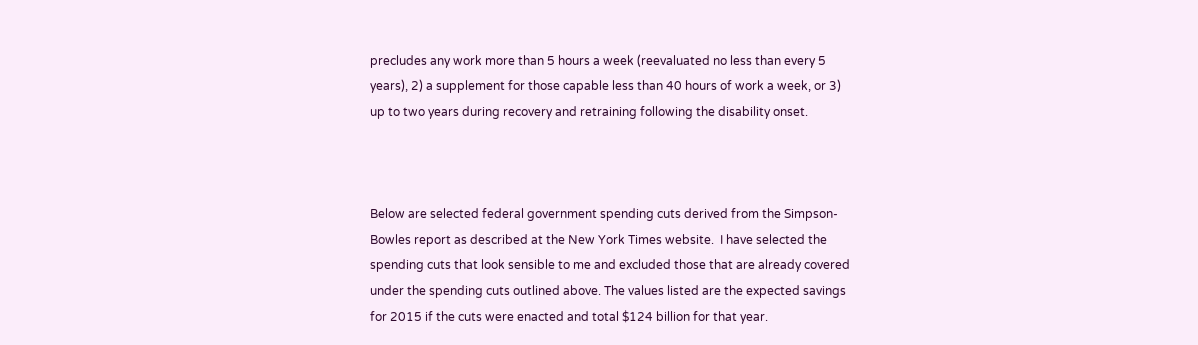precludes any work more than 5 hours a week (reevaluated no less than every 5 years), 2) a supplement for those capable less than 40 hours of work a week, or 3) up to two years during recovery and retraining following the disability onset.



Below are selected federal government spending cuts derived from the Simpson-Bowles report as described at the New York Times website.  I have selected the spending cuts that look sensible to me and excluded those that are already covered under the spending cuts outlined above. The values listed are the expected savings for 2015 if the cuts were enacted and total $124 billion for that year.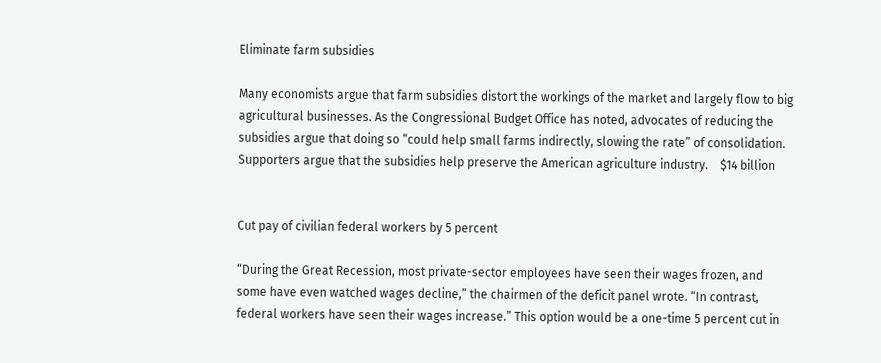Eliminate farm subsidies

Many economists argue that farm subsidies distort the workings of the market and largely flow to big agricultural businesses. As the Congressional Budget Office has noted, advocates of reducing the subsidies argue that doing so “could help small farms indirectly, slowing the rate” of consolidation. Supporters argue that the subsidies help preserve the American agriculture industry.    $14 billion


Cut pay of civilian federal workers by 5 percent

“During the Great Recession, most private-sector employees have seen their wages frozen, and some have even watched wages decline,” the chairmen of the deficit panel wrote. “In contrast, federal workers have seen their wages increase.” This option would be a one-time 5 percent cut in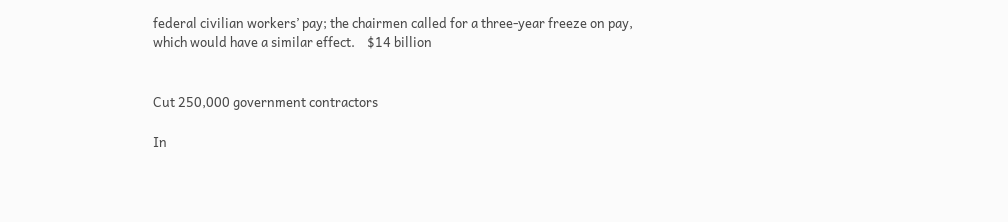federal civilian workers’ pay; the chairmen called for a three-year freeze on pay, which would have a similar effect.    $14 billion


Cut 250,000 government contractors

In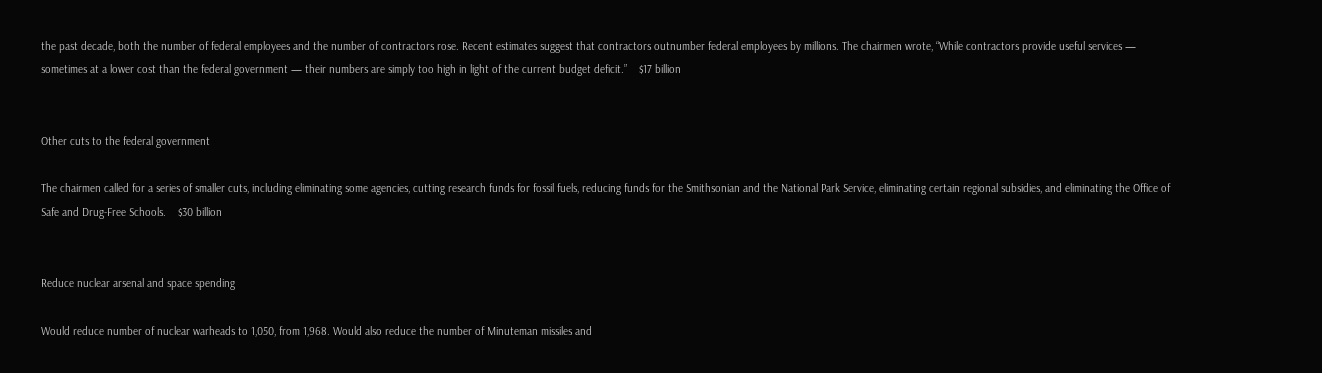the past decade, both the number of federal employees and the number of contractors rose. Recent estimates suggest that contractors outnumber federal employees by millions. The chairmen wrote, “While contractors provide useful services — sometimes at a lower cost than the federal government — their numbers are simply too high in light of the current budget deficit.”    $17 billion


Other cuts to the federal government

The chairmen called for a series of smaller cuts, including eliminating some agencies, cutting research funds for fossil fuels, reducing funds for the Smithsonian and the National Park Service, eliminating certain regional subsidies, and eliminating the Office of Safe and Drug-Free Schools.    $30 billion


Reduce nuclear arsenal and space spending

Would reduce number of nuclear warheads to 1,050, from 1,968. Would also reduce the number of Minuteman missiles and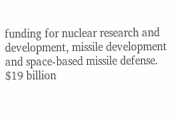funding for nuclear research and development, missile development and space-based missile defense.   $19 billion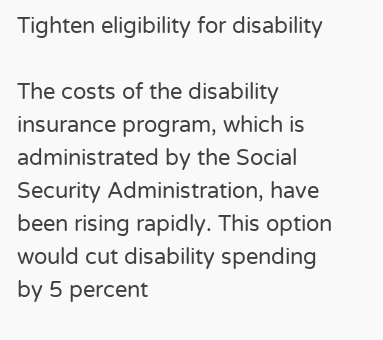Tighten eligibility for disability

The costs of the disability insurance program, which is administrated by the Social Security Administration, have been rising rapidly. This option would cut disability spending by 5 percent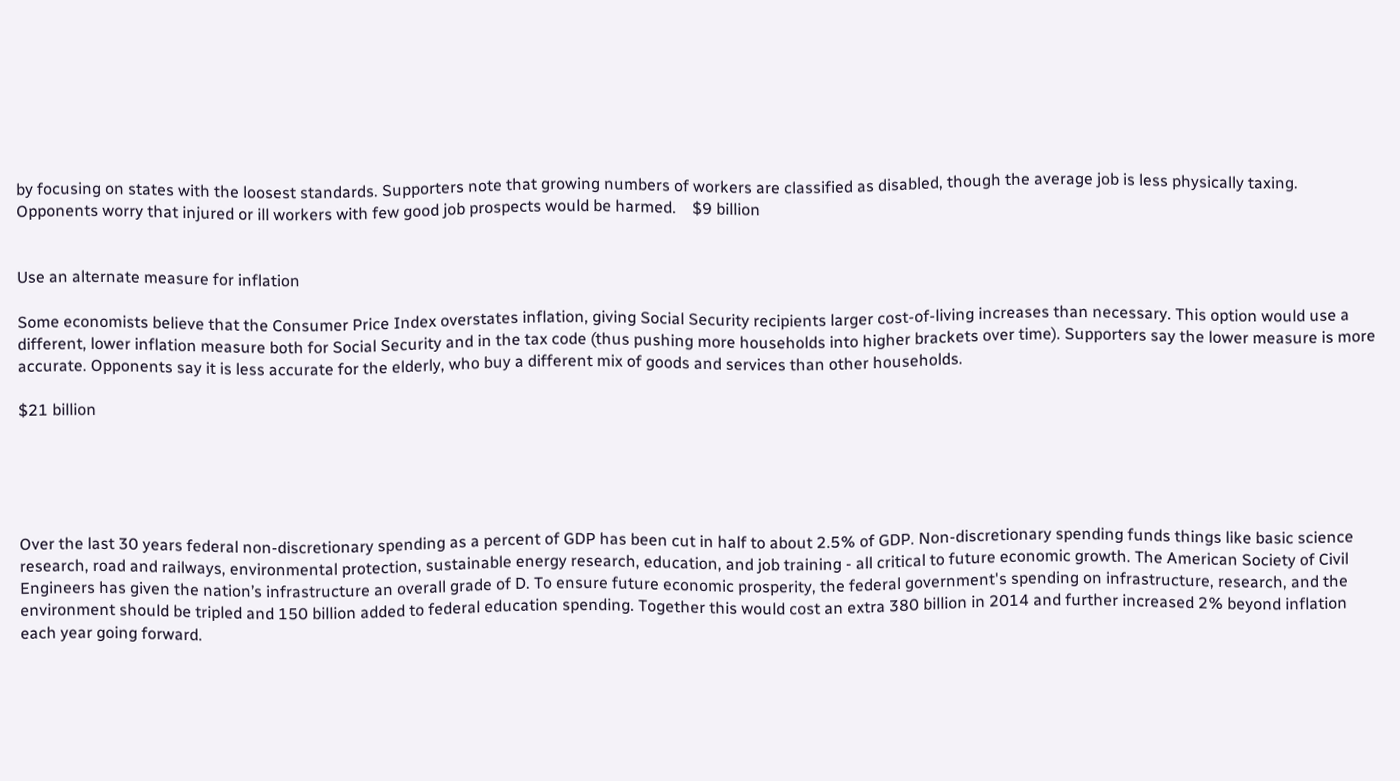by focusing on states with the loosest standards. Supporters note that growing numbers of workers are classified as disabled, though the average job is less physically taxing. Opponents worry that injured or ill workers with few good job prospects would be harmed.    $9 billion


Use an alternate measure for inflation

Some economists believe that the Consumer Price Index overstates inflation, giving Social Security recipients larger cost-of-living increases than necessary. This option would use a different, lower inflation measure both for Social Security and in the tax code (thus pushing more households into higher brackets over time). Supporters say the lower measure is more accurate. Opponents say it is less accurate for the elderly, who buy a different mix of goods and services than other households.

$21 billion





Over the last 30 years federal non-discretionary spending as a percent of GDP has been cut in half to about 2.5% of GDP. Non-discretionary spending funds things like basic science research, road and railways, environmental protection, sustainable energy research, education, and job training - all critical to future economic growth. The American Society of Civil Engineers has given the nation’s infrastructure an overall grade of D. To ensure future economic prosperity, the federal government's spending on infrastructure, research, and the environment should be tripled and 150 billion added to federal education spending. Together this would cost an extra 380 billion in 2014 and further increased 2% beyond inflation each year going forward.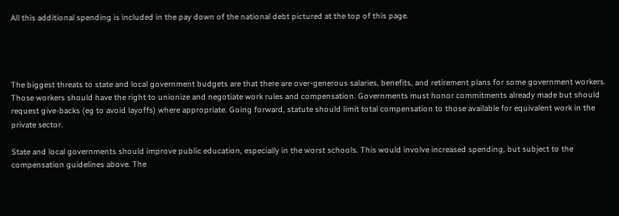All this additional spending is included in the pay down of the national debt pictured at the top of this page.




The biggest threats to state and local government budgets are that there are over-generous salaries, benefits, and retirement plans for some government workers. Those workers should have the right to unionize and negotiate work rules and compensation. Governments must honor commitments already made but should request give-backs (eg to avoid layoffs) where appropriate. Going forward, statute should limit total compensation to those available for equivalent work in the private sector.

State and local governments should improve public education, especially in the worst schools. This would involve increased spending, but subject to the compensation guidelines above. The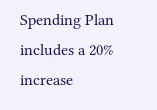Spending Plan includes a 20% increase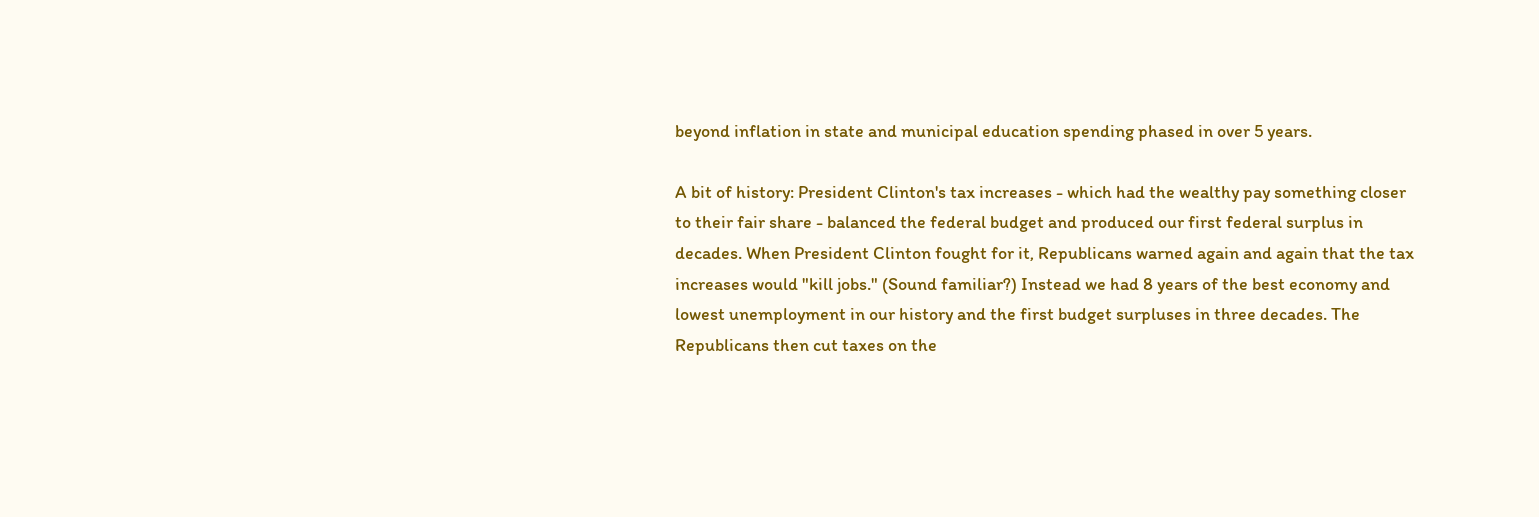beyond inflation in state and municipal education spending phased in over 5 years.

A bit of history: President Clinton's tax increases - which had the wealthy pay something closer to their fair share - balanced the federal budget and produced our first federal surplus in decades. When President Clinton fought for it, Republicans warned again and again that the tax increases would "kill jobs." (Sound familiar?) Instead we had 8 years of the best economy and lowest unemployment in our history and the first budget surpluses in three decades. The Republicans then cut taxes on the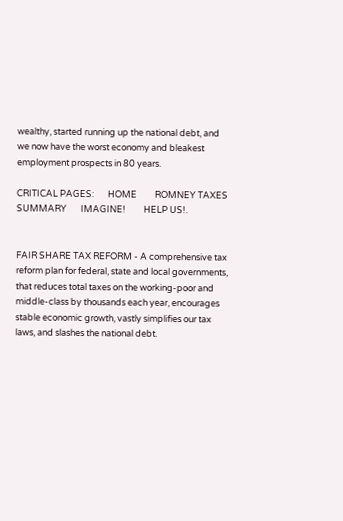wealthy, started running up the national debt, and we now have the worst economy and bleakest employment prospects in 80 years.

CRITICAL PAGES:       HOME         ROMNEY TAXES        SUMMARY       IMAGINE!         HELP US!.


FAIR SHARE TAX REFORM - A comprehensive tax reform plan for federal, state and local governments, that reduces total taxes on the working-poor and middle-class by thousands each year, encourages stable economic growth, vastly simplifies our tax laws, and slashes the national debt.